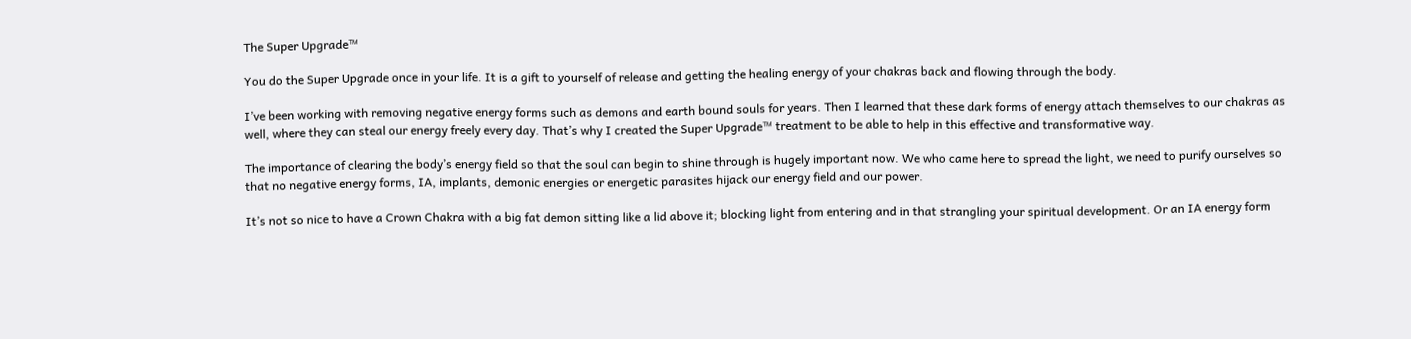The Super Upgrade™

You do the Super Upgrade once in your life. It is a gift to yourself of release and getting the healing energy of your chakras back and flowing through the body.

I’ve been working with removing negative energy forms such as demons and earth bound souls for years. Then I learned that these dark forms of energy attach themselves to our chakras as well, where they can steal our energy freely every day. That’s why I created the Super Upgrade™ treatment to be able to help in this effective and transformative way.

The importance of clearing the body’s energy field so that the soul can begin to shine through is hugely important now. We who came here to spread the light, we need to purify ourselves so that no negative energy forms, IA, implants, demonic energies or energetic parasites hijack our energy field and our power.

It’s not so nice to have a Crown Chakra with a big fat demon sitting like a lid above it; blocking light from entering and in that strangling your spiritual development. Or an IA energy form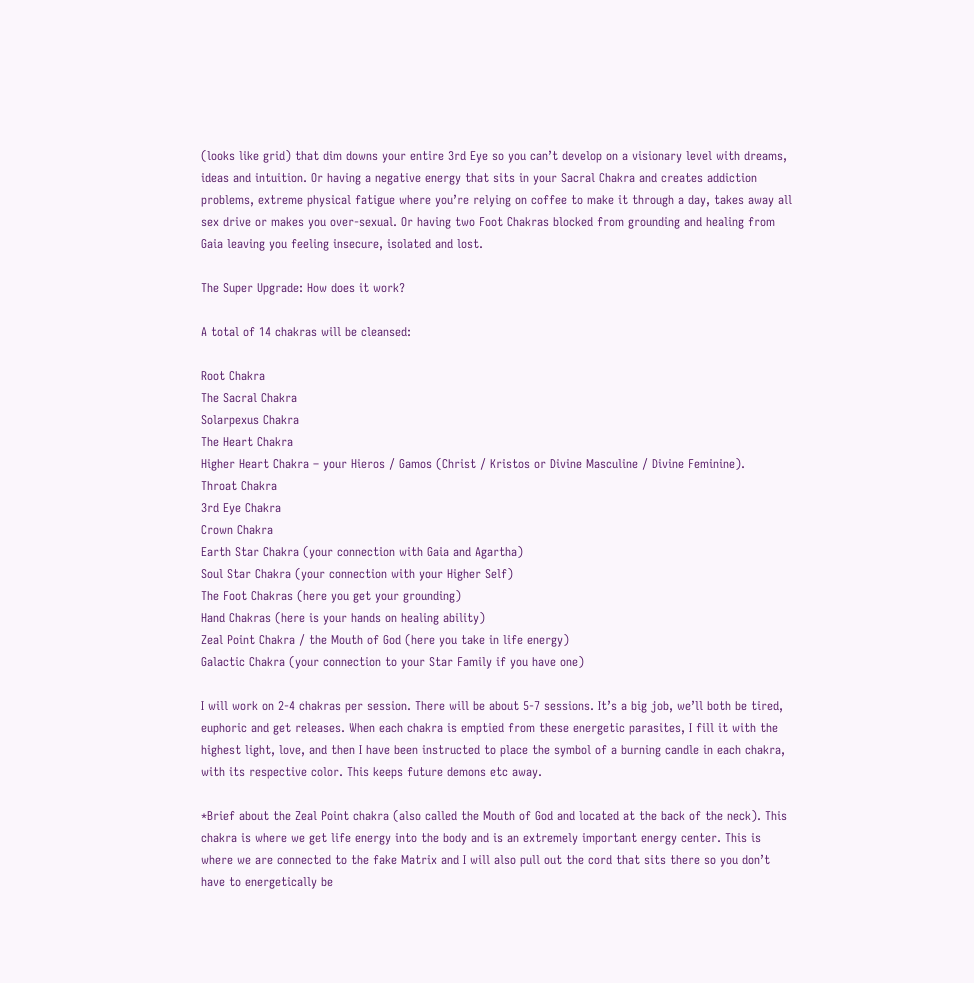(looks like grid) that dim downs your entire 3rd Eye so you can’t develop on a visionary level with dreams, ideas and intuition. Or having a negative energy that sits in your Sacral Chakra and creates addiction problems, extreme physical fatigue where you’re relying on coffee to make it through a day, takes away all sex drive or makes you over-sexual. Or having two Foot Chakras blocked from grounding and healing from Gaia leaving you feeling insecure, isolated and lost.

The Super Upgrade: How does it work?

A total of 14 chakras will be cleansed:

Root Chakra
The Sacral Chakra
Solarpexus Chakra
The Heart Chakra
Higher Heart Chakra – your Hieros / Gamos (Christ / Kristos or Divine Masculine / Divine Feminine).
Throat Chakra
3rd Eye Chakra
Crown Chakra
Earth Star Chakra (your connection with Gaia and Agartha)
Soul Star Chakra (your connection with your Higher Self)
The Foot Chakras (here you get your grounding)
Hand Chakras (here is your hands on healing ability)
Zeal Point Chakra / the Mouth of God (here you take in life energy)
Galactic Chakra (your connection to your Star Family if you have one)

I will work on 2-4 chakras per session. There will be about 5-7 sessions. It’s a big job, we’ll both be tired, euphoric and get releases. When each chakra is emptied from these energetic parasites, I fill it with the highest light, love, and then I have been instructed to place the symbol of a burning candle in each chakra, with its respective color. This keeps future demons etc away.

*Brief about the Zeal Point chakra (also called the Mouth of God and located at the back of the neck). This chakra is where we get life energy into the body and is an extremely important energy center. This is where we are connected to the fake Matrix and I will also pull out the cord that sits there so you don’t have to energetically be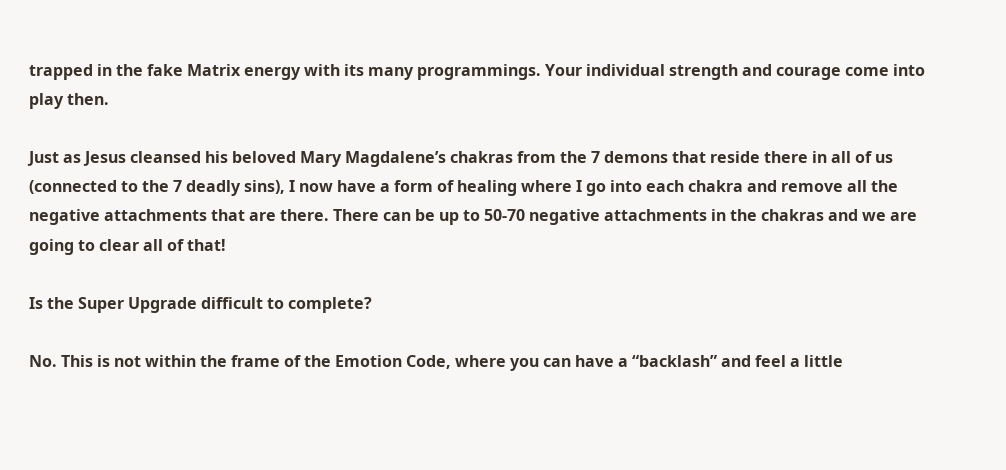trapped in the fake Matrix energy with its many programmings. Your individual strength and courage come into play then.

Just as Jesus cleansed his beloved Mary Magdalene’s chakras from the 7 demons that reside there in all of us (connected to the 7 deadly sins), I now have a form of healing where I go into each chakra and remove all the negative attachments that are there. There can be up to 50-70 negative attachments in the chakras and we are going to clear all of that!

Is the Super Upgrade difficult to complete?

No. This is not within the frame of the Emotion Code, where you can have a “backlash” and feel a little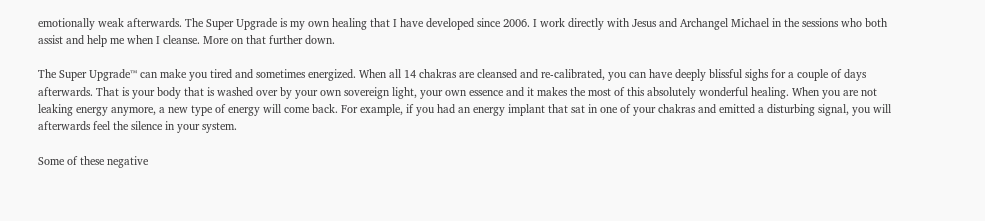emotionally weak afterwards. The Super Upgrade is my own healing that I have developed since 2006. I work directly with Jesus and Archangel Michael in the sessions who both assist and help me when I cleanse. More on that further down.

The Super Upgrade™ can make you tired and sometimes energized. When all 14 chakras are cleansed and re-calibrated, you can have deeply blissful sighs for a couple of days afterwards. That is your body that is washed over by your own sovereign light, your own essence and it makes the most of this absolutely wonderful healing. When you are not leaking energy anymore, a new type of energy will come back. For example, if you had an energy implant that sat in one of your chakras and emitted a disturbing signal, you will afterwards feel the silence in your system.

Some of these negative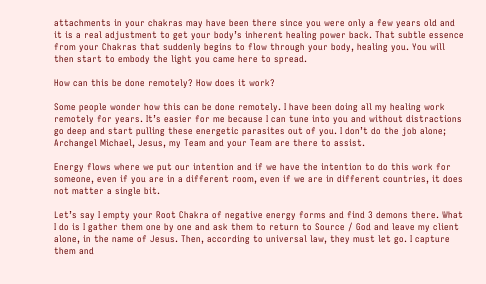attachments in your chakras may have been there since you were only a few years old and it is a real adjustment to get your body’s inherent healing power back. That subtle essence from your Chakras that suddenly begins to flow through your body, healing you. You will then start to embody the light you came here to spread.

How can this be done remotely? How does it work?

Some people wonder how this can be done remotely. I have been doing all my healing work remotely for years. It’s easier for me because I can tune into you and without distractions go deep and start pulling these energetic parasites out of you. I don’t do the job alone; Archangel Michael, Jesus, my Team and your Team are there to assist.

Energy flows where we put our intention and if we have the intention to do this work for someone, even if you are in a different room, even if we are in different countries, it does not matter a single bit.

Let’s say I empty your Root Chakra of negative energy forms and find 3 demons there. What I do is I gather them one by one and ask them to return to Source / God and leave my client alone, in the name of Jesus. Then, according to universal law, they must let go. I capture them and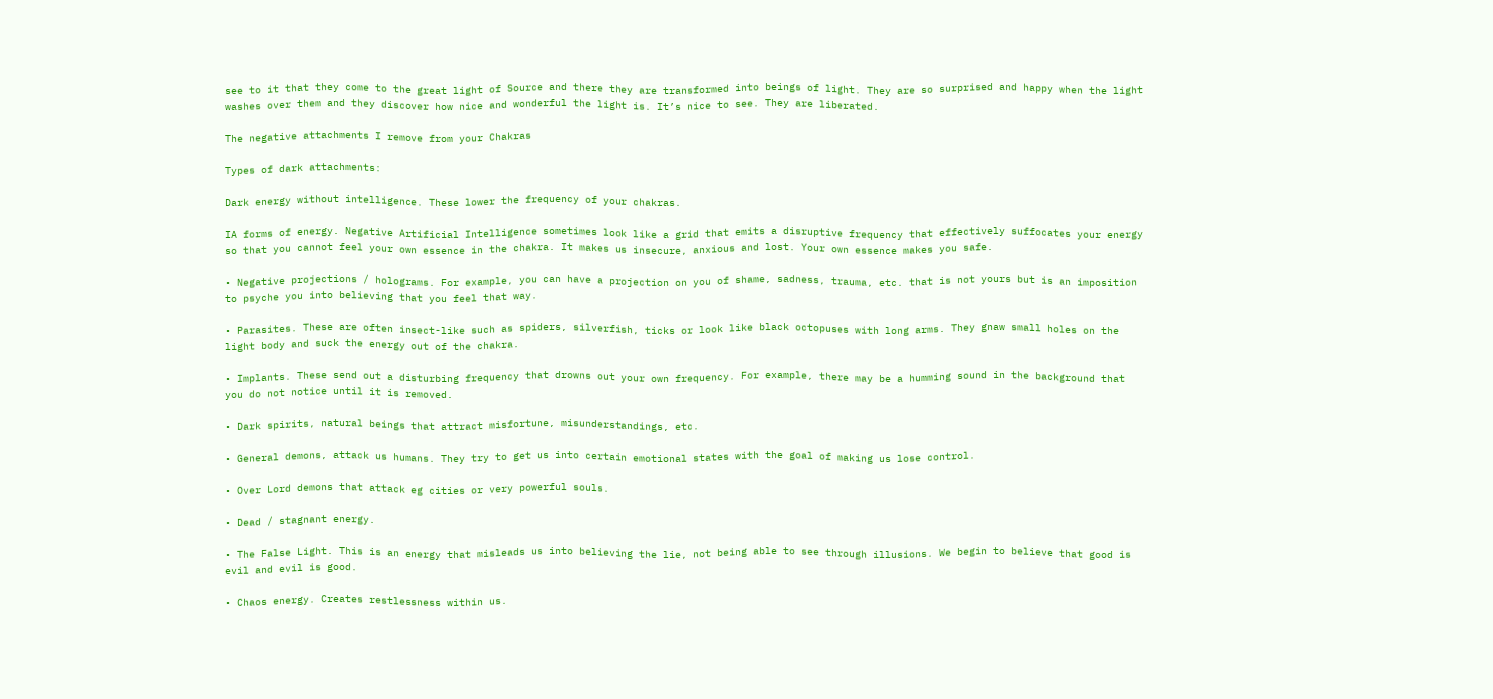see to it that they come to the great light of Source and there they are transformed into beings of light. They are so surprised and happy when the light washes over them and they discover how nice and wonderful the light is. It’s nice to see. They are liberated.

The negative attachments I remove from your Chakras

Types of dark attachments:

Dark energy without intelligence. These lower the frequency of your chakras.

IA forms of energy. Negative Artificial Intelligence sometimes look like a grid that emits a disruptive frequency that effectively suffocates your energy so that you cannot feel your own essence in the chakra. It makes us insecure, anxious and lost. Your own essence makes you safe.

• Negative projections / holograms. For example, you can have a projection on you of shame, sadness, trauma, etc. that is not yours but is an imposition to psyche you into believing that you feel that way.

• Parasites. These are often insect-like such as spiders, silverfish, ticks or look like black octopuses with long arms. They gnaw small holes on the light body and suck the energy out of the chakra.

• Implants. These send out a disturbing frequency that drowns out your own frequency. For example, there may be a humming sound in the background that you do not notice until it is removed.

• Dark spirits, natural beings that attract misfortune, misunderstandings, etc.

• General demons, attack us humans. They try to get us into certain emotional states with the goal of making us lose control.

• Over Lord demons that attack eg cities or very powerful souls.

• Dead / stagnant energy.

• The False Light. This is an energy that misleads us into believing the lie, not being able to see through illusions. We begin to believe that good is evil and evil is good.

• Chaos energy. Creates restlessness within us.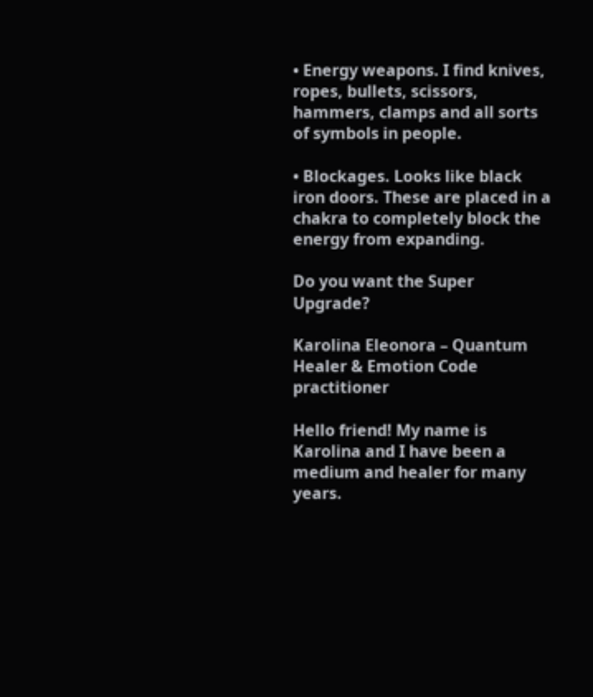• Energy weapons. I find knives, ropes, bullets, scissors, hammers, clamps and all sorts of symbols in people.

• Blockages. Looks like black iron doors. These are placed in a chakra to completely block the energy from expanding.

Do you want the Super Upgrade?

Karolina Eleonora – Quantum Healer & Emotion Code practitioner

Hello friend! My name is Karolina and I have been a medium and healer for many years.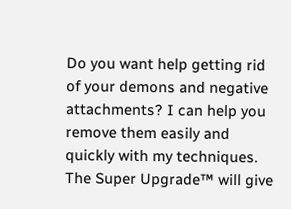Do you want help getting rid of your demons and negative attachments? I can help you remove them easily and quickly with my techniques. The Super Upgrade™ will give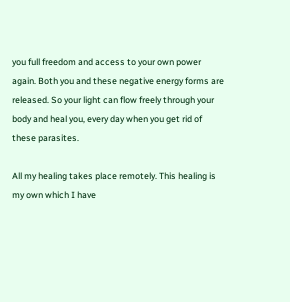you full freedom and access to your own power again. Both you and these negative energy forms are released. So your light can flow freely through your body and heal you, every day when you get rid of these parasites.

All my healing takes place remotely. This healing is my own which I have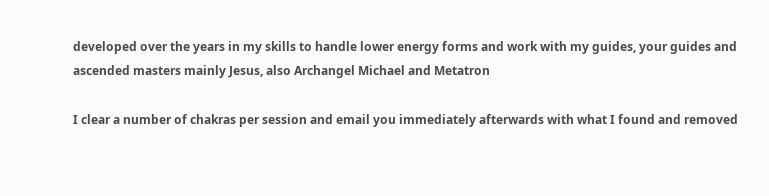developed over the years in my skills to handle lower energy forms and work with my guides, your guides and ascended masters mainly Jesus, also Archangel Michael and Metatron

I clear a number of chakras per session and email you immediately afterwards with what I found and removed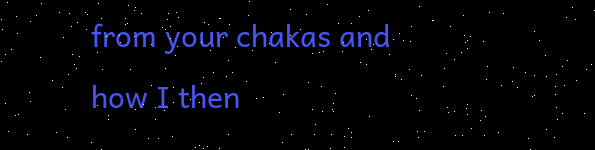from your chakas and how I then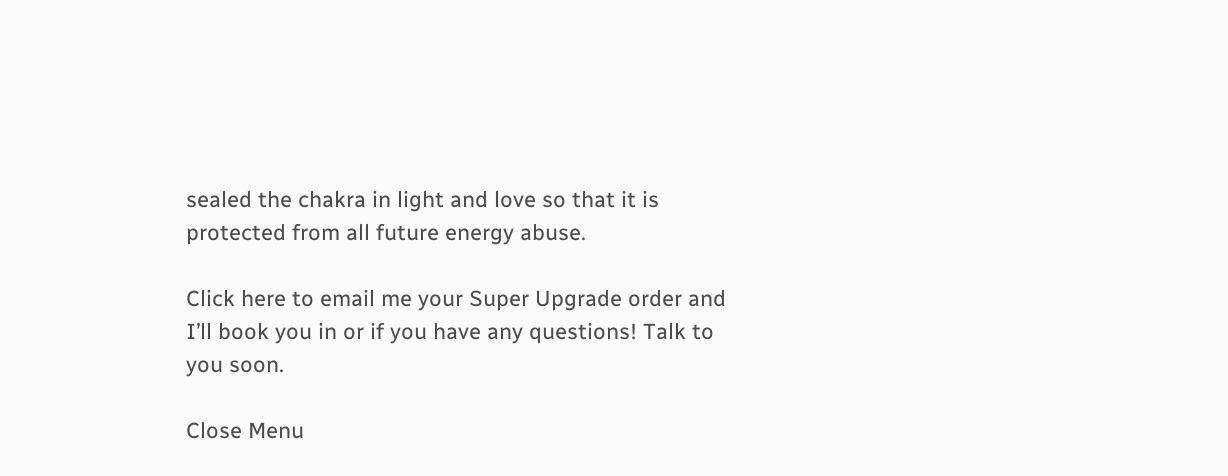sealed the chakra in light and love so that it is protected from all future energy abuse.

Click here to email me your Super Upgrade order and I’ll book you in or if you have any questions! Talk to you soon.

Close Menu